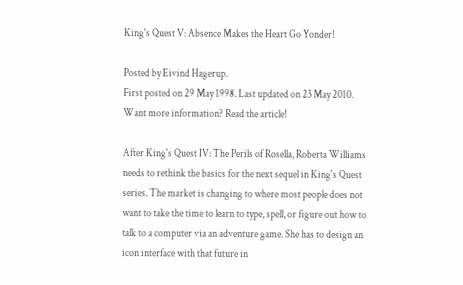King's Quest V: Absence Makes the Heart Go Yonder!

Posted by Eivind Hagerup.
First posted on 29 May 1998. Last updated on 23 May 2010.
Want more information? Read the article!

After King's Quest IV: The Perils of Rosella, Roberta Williams needs to rethink the basics for the next sequel in King's Quest series. The market is changing to where most people does not want to take the time to learn to type, spell, or figure out how to talk to a computer via an adventure game. She has to design an icon interface with that future in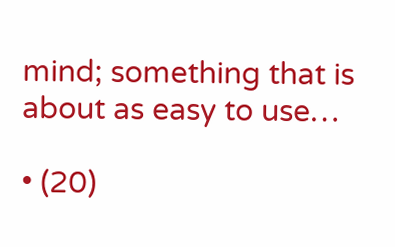mind; something that is about as easy to use…

• (20)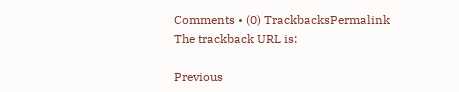Comments • (0) TrackbacksPermalink
The trackback URL is:

Previous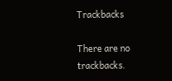Trackbacks

There are no trackbacks.